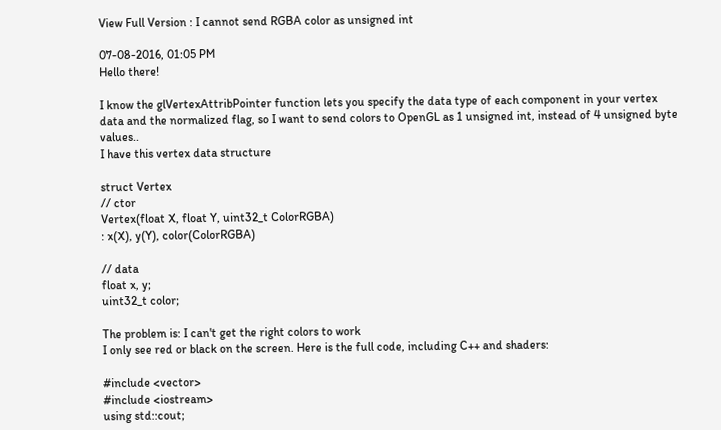View Full Version : I cannot send RGBA color as unsigned int

07-08-2016, 01:05 PM
Hello there!

I know the glVertexAttribPointer function lets you specify the data type of each component in your vertex data and the normalized flag, so I want to send colors to OpenGL as 1 unsigned int, instead of 4 unsigned byte values..
I have this vertex data structure

struct Vertex
// ctor
Vertex(float X, float Y, uint32_t ColorRGBA)
: x(X), y(Y), color(ColorRGBA)

// data
float x, y;
uint32_t color;

The problem is: I can't get the right colors to work
I only see red or black on the screen. Here is the full code, including C++ and shaders:

#include <vector>
#include <iostream>
using std::cout;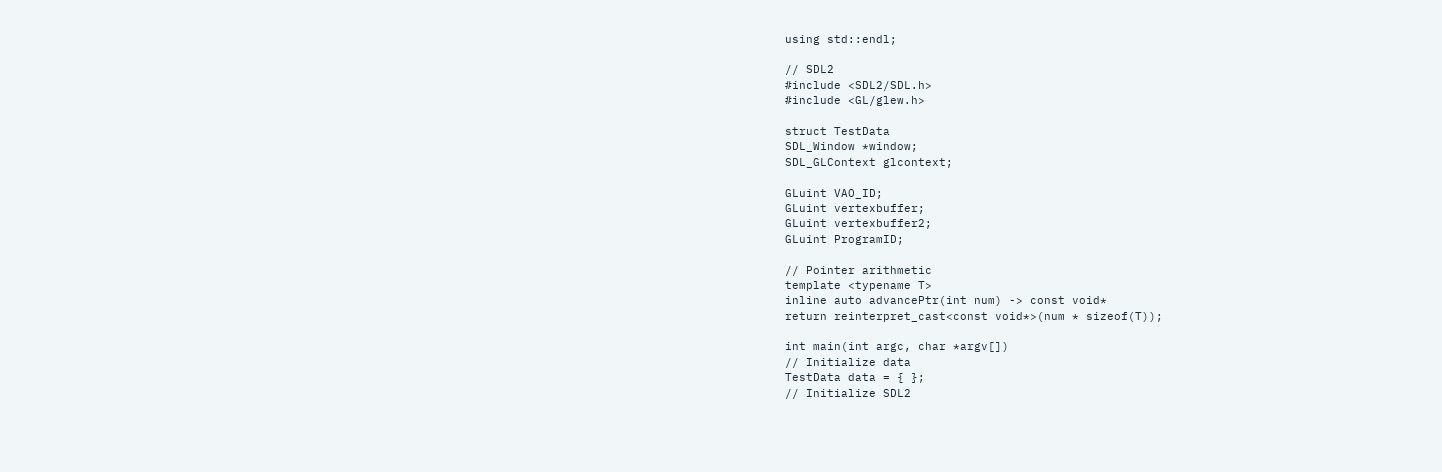using std::endl;

// SDL2
#include <SDL2/SDL.h>
#include <GL/glew.h>

struct TestData
SDL_Window *window;
SDL_GLContext glcontext;

GLuint VAO_ID;
GLuint vertexbuffer;
GLuint vertexbuffer2;
GLuint ProgramID;

// Pointer arithmetic
template <typename T>
inline auto advancePtr(int num) -> const void*
return reinterpret_cast<const void*>(num * sizeof(T));

int main(int argc, char *argv[])
// Initialize data
TestData data = { };
// Initialize SDL2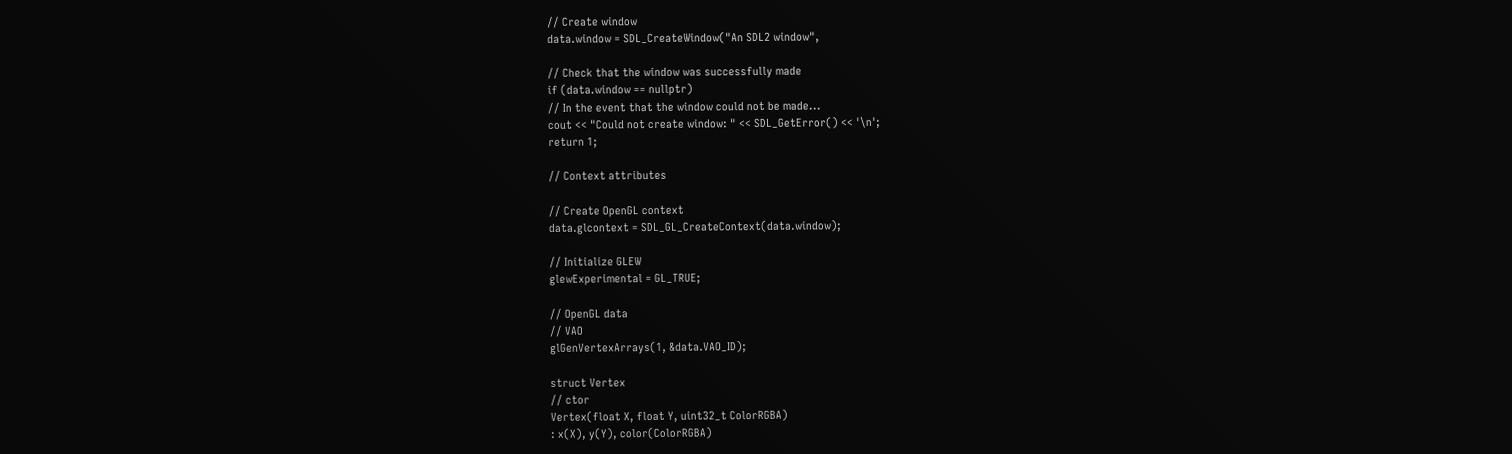// Create window
data.window = SDL_CreateWindow("An SDL2 window",

// Check that the window was successfully made
if (data.window == nullptr)
// In the event that the window could not be made...
cout << "Could not create window: " << SDL_GetError() << '\n';
return 1;

// Context attributes

// Create OpenGL context
data.glcontext = SDL_GL_CreateContext(data.window);

// Initialize GLEW
glewExperimental = GL_TRUE;

// OpenGL data
// VAO
glGenVertexArrays(1, &data.VAO_ID);

struct Vertex
// ctor
Vertex(float X, float Y, uint32_t ColorRGBA)
: x(X), y(Y), color(ColorRGBA)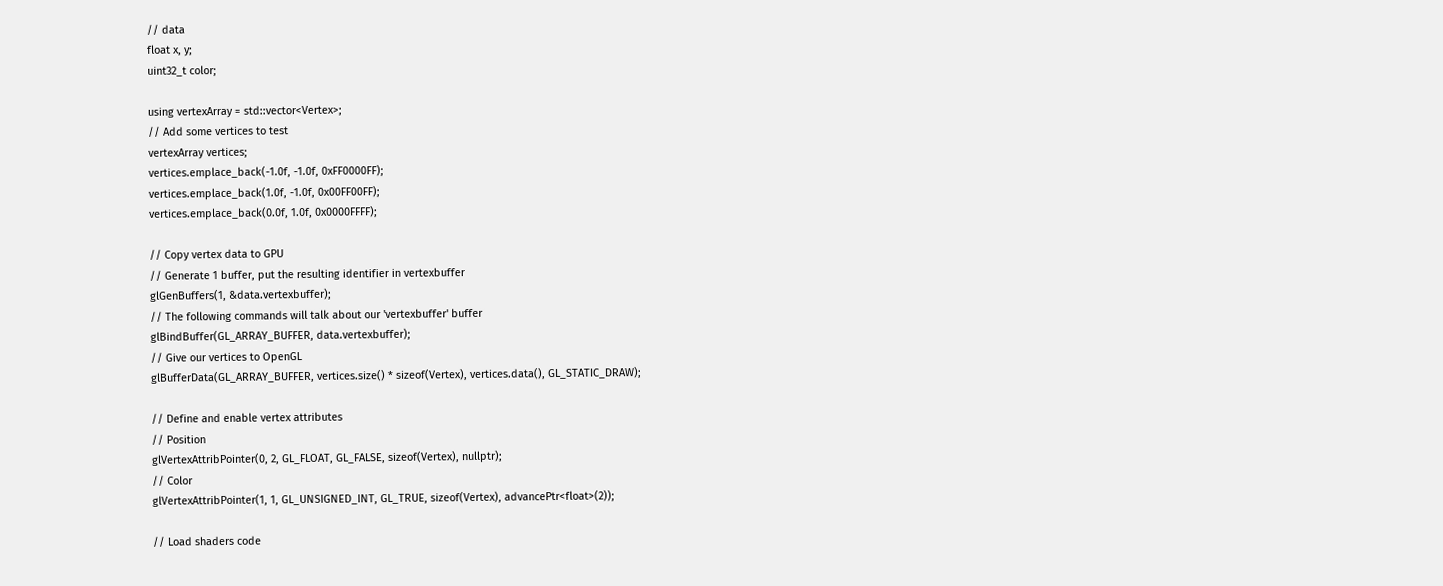// data
float x, y;
uint32_t color;

using vertexArray = std::vector<Vertex>;
// Add some vertices to test
vertexArray vertices;
vertices.emplace_back(-1.0f, -1.0f, 0xFF0000FF);
vertices.emplace_back(1.0f, -1.0f, 0x00FF00FF);
vertices.emplace_back(0.0f, 1.0f, 0x0000FFFF);

// Copy vertex data to GPU
// Generate 1 buffer, put the resulting identifier in vertexbuffer
glGenBuffers(1, &data.vertexbuffer);
// The following commands will talk about our 'vertexbuffer' buffer
glBindBuffer(GL_ARRAY_BUFFER, data.vertexbuffer);
// Give our vertices to OpenGL
glBufferData(GL_ARRAY_BUFFER, vertices.size() * sizeof(Vertex), vertices.data(), GL_STATIC_DRAW);

// Define and enable vertex attributes
// Position
glVertexAttribPointer(0, 2, GL_FLOAT, GL_FALSE, sizeof(Vertex), nullptr);
// Color
glVertexAttribPointer(1, 1, GL_UNSIGNED_INT, GL_TRUE, sizeof(Vertex), advancePtr<float>(2));

// Load shaders code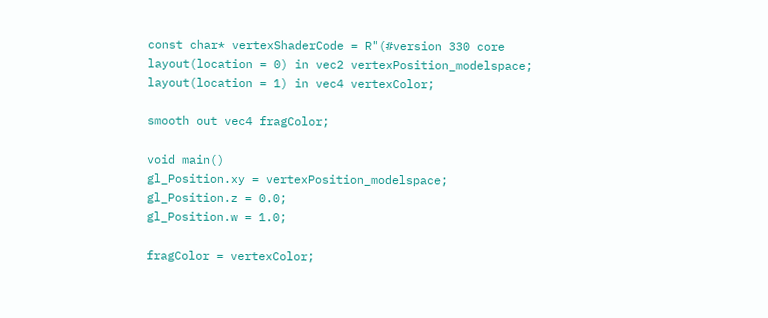const char* vertexShaderCode = R"(#version 330 core
layout(location = 0) in vec2 vertexPosition_modelspace;
layout(location = 1) in vec4 vertexColor;

smooth out vec4 fragColor;

void main()
gl_Position.xy = vertexPosition_modelspace;
gl_Position.z = 0.0;
gl_Position.w = 1.0;

fragColor = vertexColor;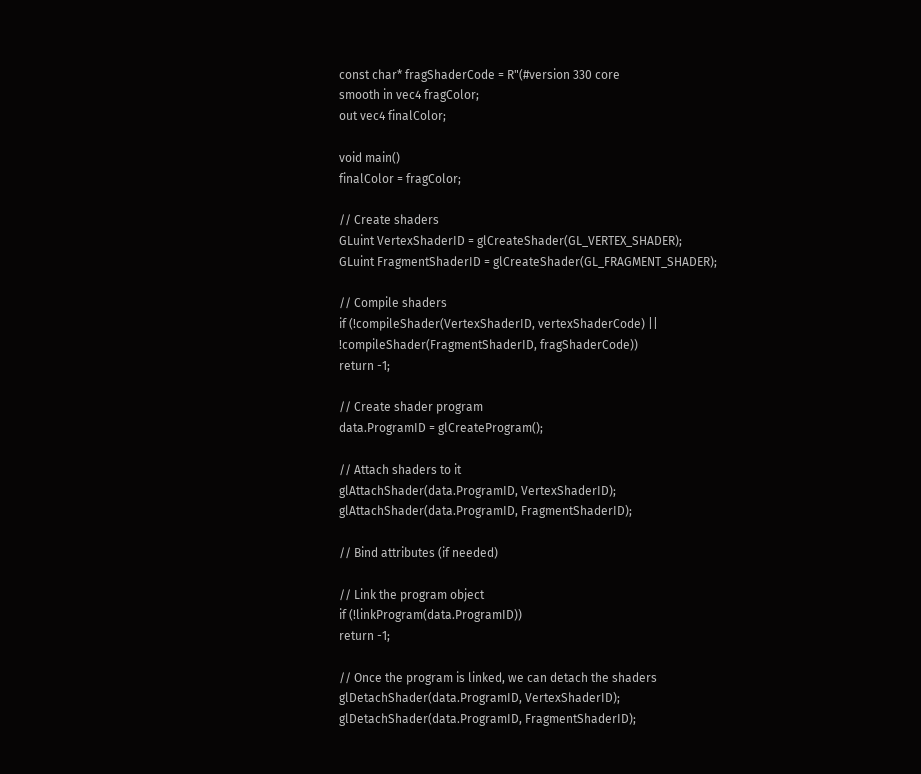const char* fragShaderCode = R"(#version 330 core
smooth in vec4 fragColor;
out vec4 finalColor;

void main()
finalColor = fragColor;

// Create shaders
GLuint VertexShaderID = glCreateShader(GL_VERTEX_SHADER);
GLuint FragmentShaderID = glCreateShader(GL_FRAGMENT_SHADER);

// Compile shaders
if (!compileShader(VertexShaderID, vertexShaderCode) ||
!compileShader(FragmentShaderID, fragShaderCode))
return -1;

// Create shader program
data.ProgramID = glCreateProgram();

// Attach shaders to it
glAttachShader(data.ProgramID, VertexShaderID);
glAttachShader(data.ProgramID, FragmentShaderID);

// Bind attributes (if needed)

// Link the program object
if (!linkProgram(data.ProgramID))
return -1;

// Once the program is linked, we can detach the shaders
glDetachShader(data.ProgramID, VertexShaderID);
glDetachShader(data.ProgramID, FragmentShaderID);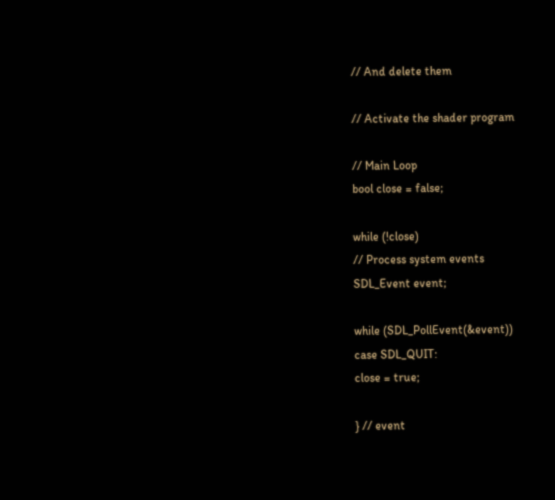// And delete them

// Activate the shader program

// Main Loop
bool close = false;

while (!close)
// Process system events
SDL_Event event;

while (SDL_PollEvent(&event))
case SDL_QUIT:
close = true;

} // event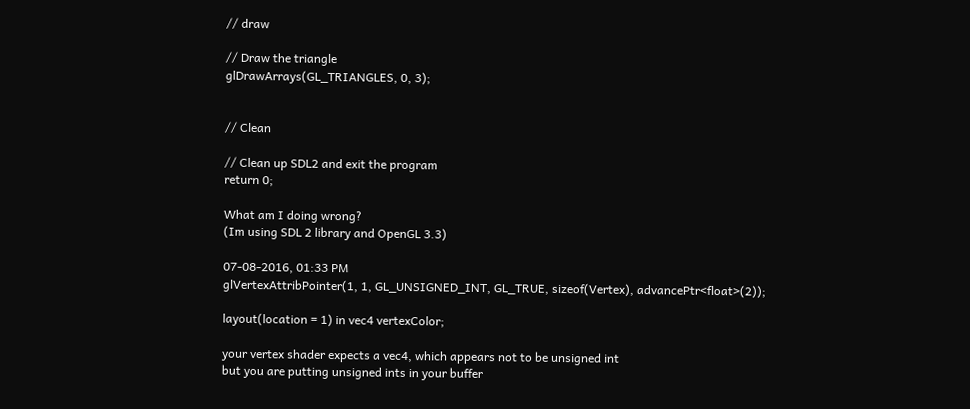// draw

// Draw the triangle
glDrawArrays(GL_TRIANGLES, 0, 3);


// Clean

// Clean up SDL2 and exit the program
return 0;

What am I doing wrong?
(Im using SDL 2 library and OpenGL 3.3)

07-08-2016, 01:33 PM
glVertexAttribPointer(1, 1, GL_UNSIGNED_INT, GL_TRUE, sizeof(Vertex), advancePtr<float>(2));

layout(location = 1) in vec4 vertexColor;

your vertex shader expects a vec4, which appears not to be unsigned int
but you are putting unsigned ints in your buffer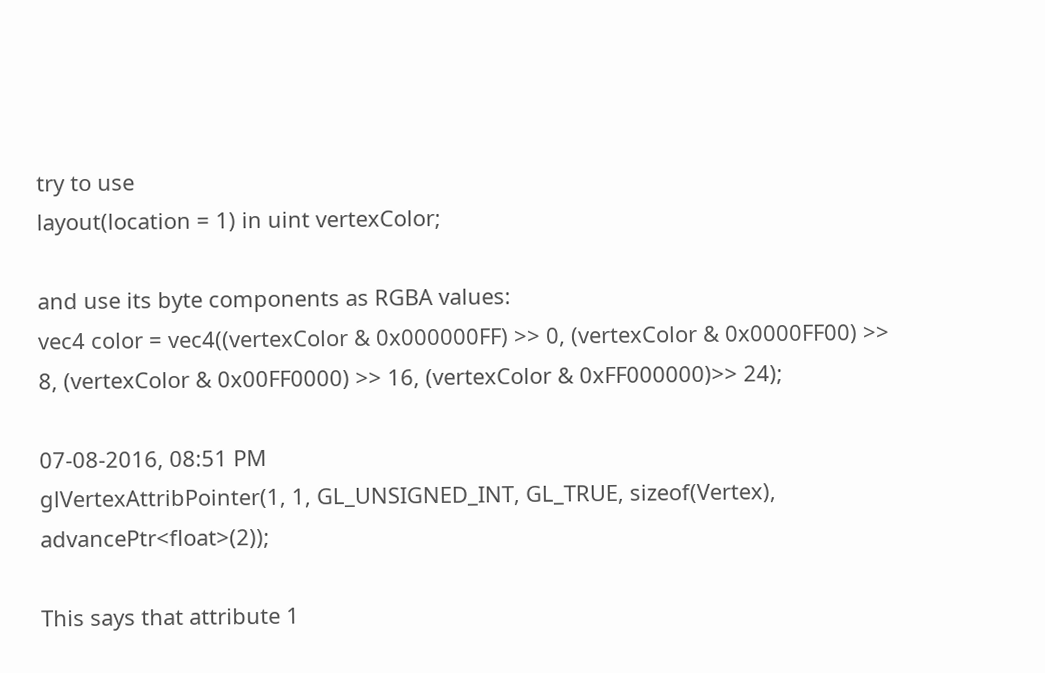try to use
layout(location = 1) in uint vertexColor;

and use its byte components as RGBA values:
vec4 color = vec4((vertexColor & 0x000000FF) >> 0, (vertexColor & 0x0000FF00) >> 8, (vertexColor & 0x00FF0000) >> 16, (vertexColor & 0xFF000000)>> 24);

07-08-2016, 08:51 PM
glVertexAttribPointer(1, 1, GL_UNSIGNED_INT, GL_TRUE, sizeof(Vertex), advancePtr<float>(2));

This says that attribute 1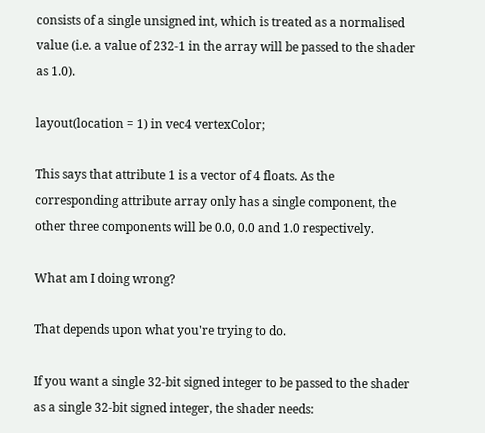consists of a single unsigned int, which is treated as a normalised value (i.e. a value of 232-1 in the array will be passed to the shader as 1.0).

layout(location = 1) in vec4 vertexColor;

This says that attribute 1 is a vector of 4 floats. As the corresponding attribute array only has a single component, the other three components will be 0.0, 0.0 and 1.0 respectively.

What am I doing wrong?

That depends upon what you're trying to do.

If you want a single 32-bit signed integer to be passed to the shader as a single 32-bit signed integer, the shader needs: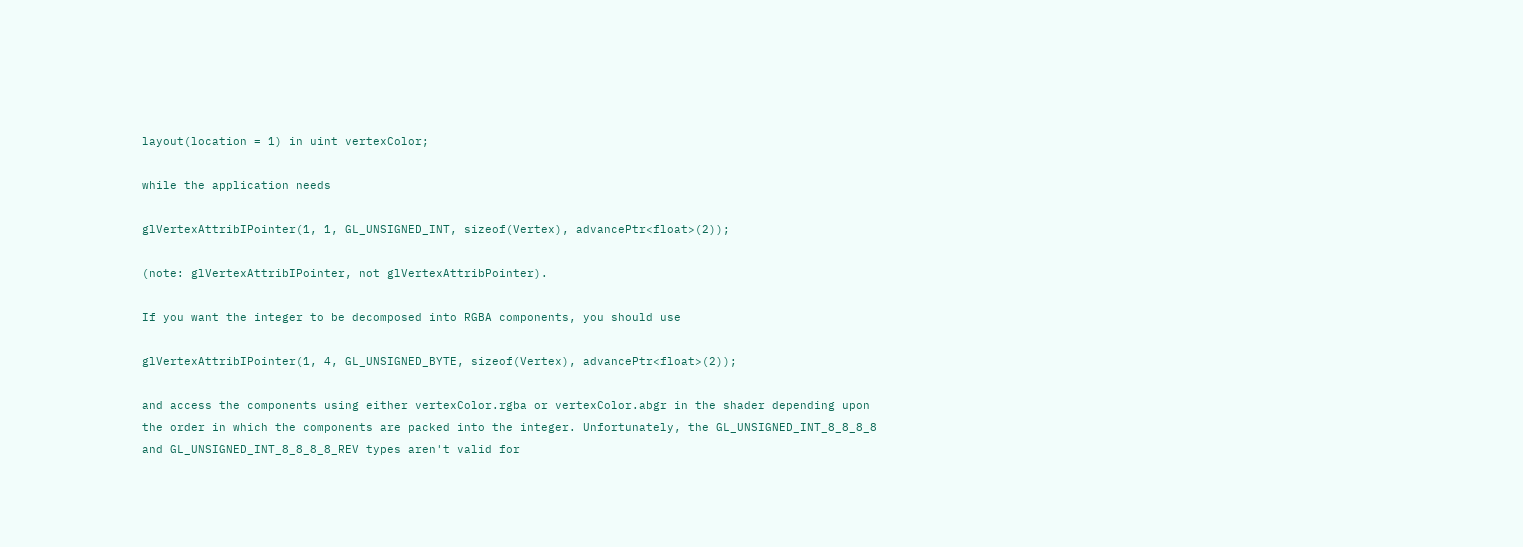layout(location = 1) in uint vertexColor;

while the application needs

glVertexAttribIPointer(1, 1, GL_UNSIGNED_INT, sizeof(Vertex), advancePtr<float>(2));

(note: glVertexAttribIPointer, not glVertexAttribPointer).

If you want the integer to be decomposed into RGBA components, you should use

glVertexAttribIPointer(1, 4, GL_UNSIGNED_BYTE, sizeof(Vertex), advancePtr<float>(2));

and access the components using either vertexColor.rgba or vertexColor.abgr in the shader depending upon the order in which the components are packed into the integer. Unfortunately, the GL_UNSIGNED_INT_8_8_8_8 and GL_UNSIGNED_INT_8_8_8_8_REV types aren't valid for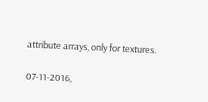attribute arrays, only for textures.

07-11-2016,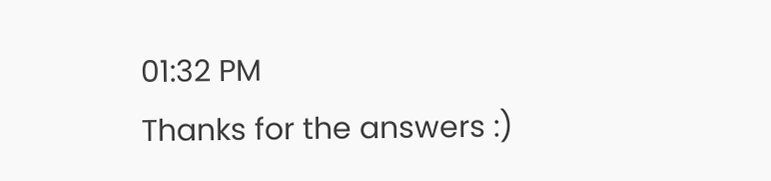01:32 PM
Thanks for the answers :)